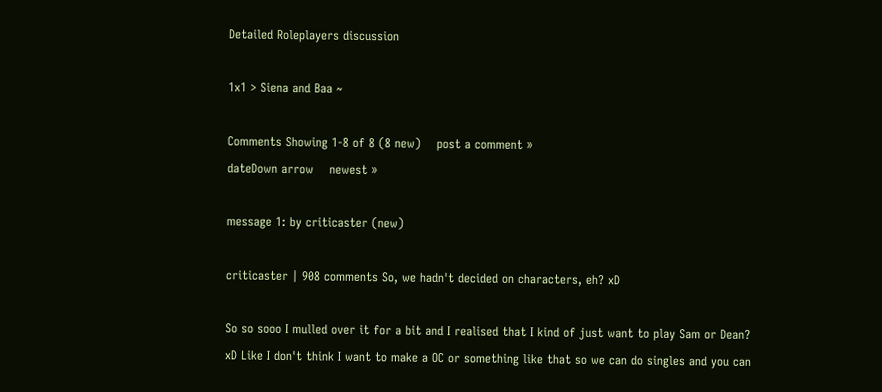Detailed Roleplayers discussion

1x1 > Siena and Baa ~

Comments Showing 1-8 of 8 (8 new)    post a comment »
dateDown arrow    newest »

message 1: by criticaster (new)

criticaster | 908 comments So, we hadn't decided on characters, eh? xD

So so sooo I mulled over it for a bit and I realised that I kind of just want to play Sam or Dean? xD Like I don't think I want to make a OC or something like that so we can do singles and you can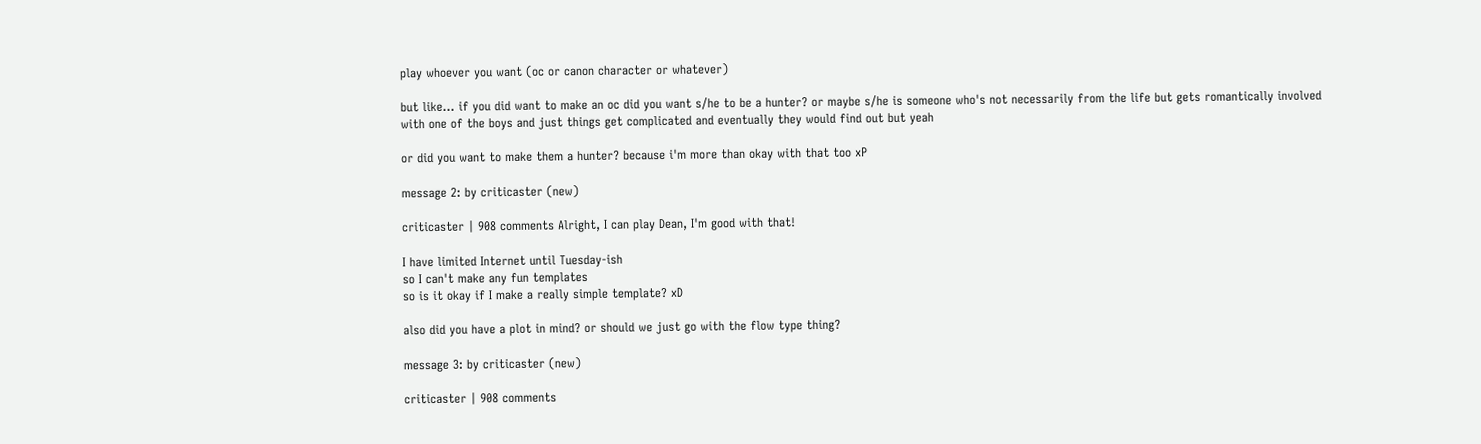play whoever you want (oc or canon character or whatever)

but like... if you did want to make an oc did you want s/he to be a hunter? or maybe s/he is someone who's not necessarily from the life but gets romantically involved with one of the boys and just things get complicated and eventually they would find out but yeah

or did you want to make them a hunter? because i'm more than okay with that too xP

message 2: by criticaster (new)

criticaster | 908 comments Alright, I can play Dean, I'm good with that!

I have limited Internet until Tuesday-ish
so I can't make any fun templates
so is it okay if I make a really simple template? xD

also did you have a plot in mind? or should we just go with the flow type thing?

message 3: by criticaster (new)

criticaster | 908 comments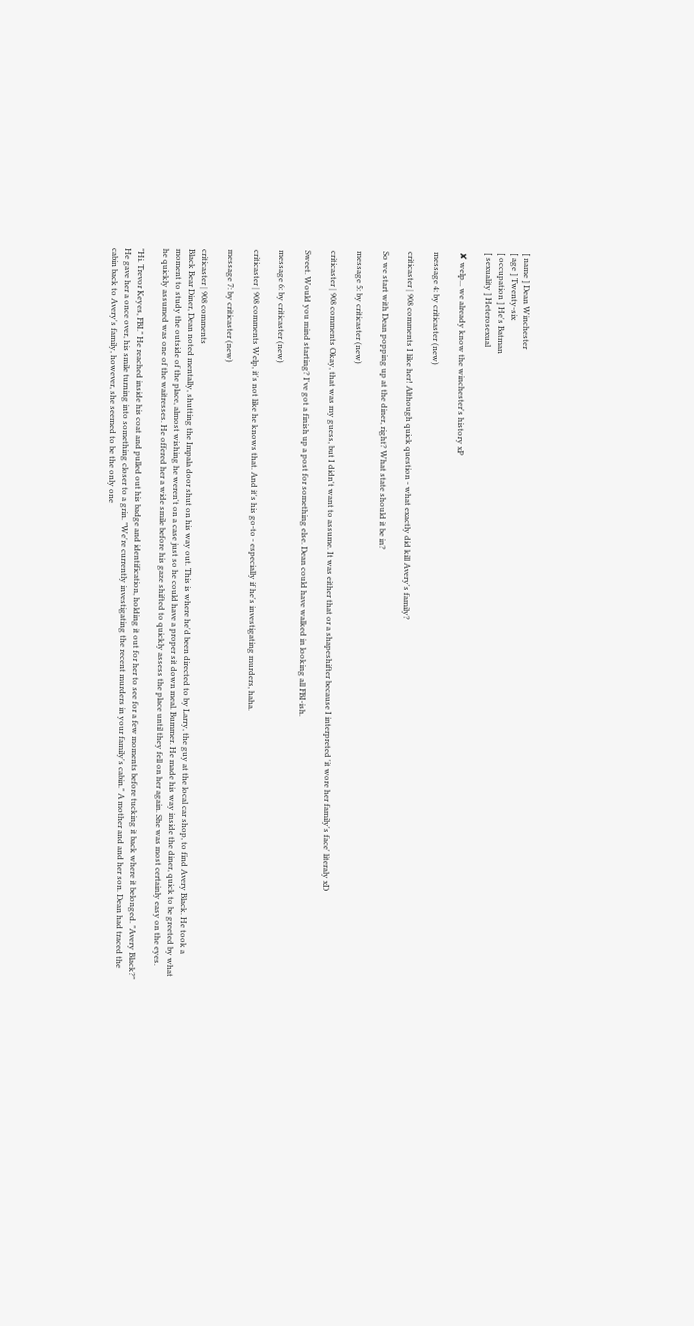[ name ] Dean Winchester
[ age ] Twenty-six
[ occupation ] He's Batman
[ sexuality ] Heterosexual

✘ welp... we already know the winchester's history xP

message 4: by criticaster (new)

criticaster | 908 comments I like her! Although quick question - what exactly did kill Avery's family?

So we start with Dean popping up at the diner, right? What state should it be in?

message 5: by criticaster (new)

criticaster | 908 comments Okay, that was my guess, but I didn't want to assume. It was either that or a shapeshifter because I interpreted 'it wore her family's face' literaly xD

Sweet. Would you mind starting? I've got a finish up a post for something else. Dean could have walked in looking all FBI-ish.

message 6: by criticaster (new)

criticaster | 908 comments Welp, it's not like he knows that. And it's his go-to - especially if he's investigating murders, haha.

message 7: by criticaster (new)

criticaster | 908 comments
Black Bear Diner, Dean noted mentally, shutting the Impala door shut on his way out. This is where he'd been directed to by Larry, the guy at the local car shop, to find Avery Black. He took a moment to study the outside of the place, almost wishing he weren't on a case just so he could have a proper sit down meal. Bummer. He made his way inside the diner, quick to be greeted by what he quickly assumed was one of the waitresses. He offered her a wide smile before his gaze shifted to quickly assess the place until they fell on her again. She was most certainly easy on the eyes.

"Hi. Trevor Keyes, FBI." He reached inside his coat and pulled out his badge and identification, holding it out for her to see for a few moments before tucking it back where it belonged. "Avery Black?" He gave her a once over, his smile turning into something closer to a grin. "We're currently investigating the recent murders in your family's cabin." A mother and and her son. Dean had traced the cabin back to Avery's family, however, she seemed to be the only one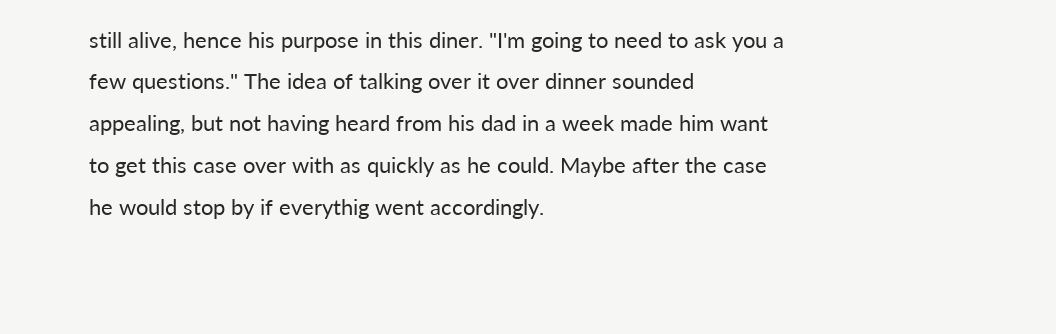still alive, hence his purpose in this diner. "I'm going to need to ask you a few questions." The idea of talking over it over dinner sounded appealing, but not having heard from his dad in a week made him want to get this case over with as quickly as he could. Maybe after the case he would stop by if everythig went accordingly.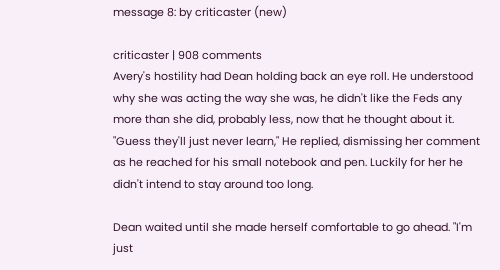message 8: by criticaster (new)

criticaster | 908 comments
Avery's hostility had Dean holding back an eye roll. He understood why she was acting the way she was, he didn't like the Feds any more than she did, probably less, now that he thought about it. "Guess they'll just never learn," He replied, dismissing her comment as he reached for his small notebook and pen. Luckily for her he didn't intend to stay around too long.

Dean waited until she made herself comfortable to go ahead. "I'm just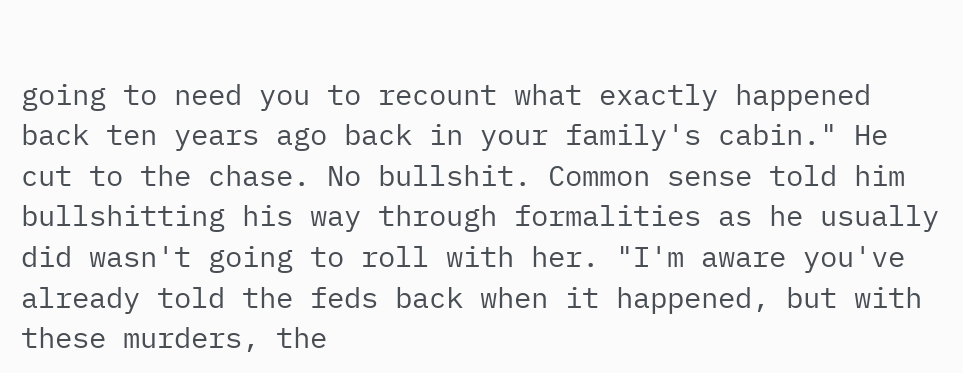going to need you to recount what exactly happened back ten years ago back in your family's cabin." He cut to the chase. No bullshit. Common sense told him bullshitting his way through formalities as he usually did wasn't going to roll with her. "I'm aware you've already told the feds back when it happened, but with these murders, the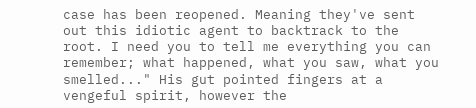case has been reopened. Meaning they've sent out this idiotic agent to backtrack to the root. I need you to tell me everything you can remember; what happened, what you saw, what you smelled..." His gut pointed fingers at a vengeful spirit, however the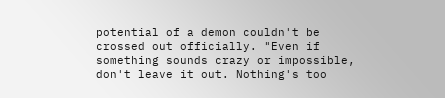potential of a demon couldn't be crossed out officially. "Even if something sounds crazy or impossible, don't leave it out. Nothing's too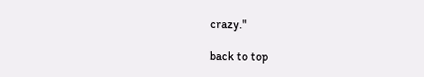crazy."

back to top